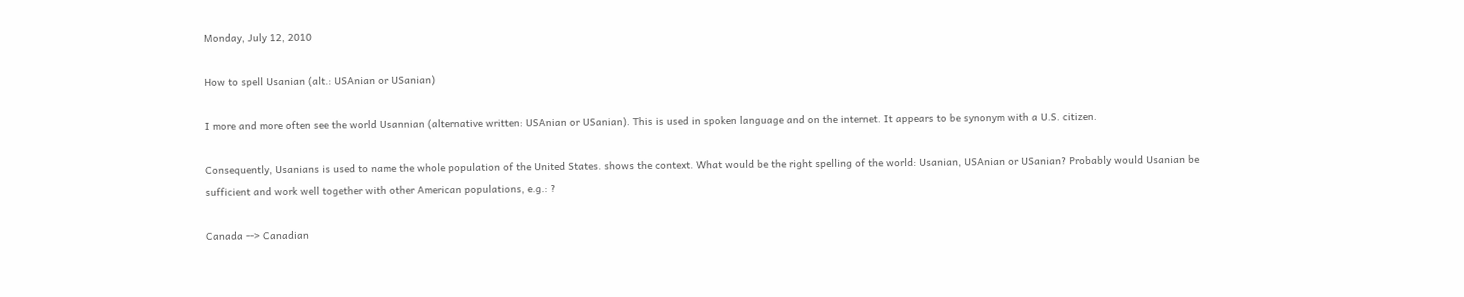Monday, July 12, 2010

How to spell Usanian (alt.: USAnian or USanian)

I more and more often see the world Usannian (alternative written: USAnian or USanian). This is used in spoken language and on the internet. It appears to be synonym with a U.S. citizen.

Consequently, Usanians is used to name the whole population of the United States. shows the context. What would be the right spelling of the world: Usanian, USAnian or USanian? Probably would Usanian be sufficient and work well together with other American populations, e.g.: ?

Canada --> Canadian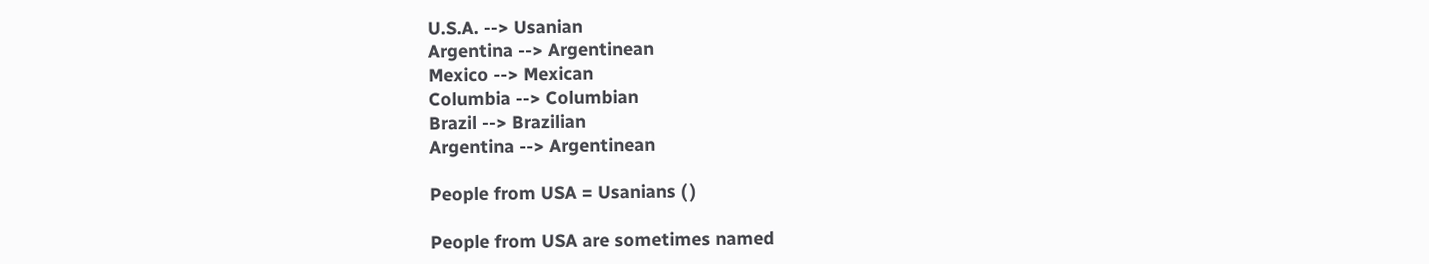U.S.A. --> Usanian
Argentina --> Argentinean
Mexico --> Mexican
Columbia --> Columbian
Brazil --> Brazilian
Argentina --> Argentinean

People from USA = Usanians ( )

People from USA are sometimes named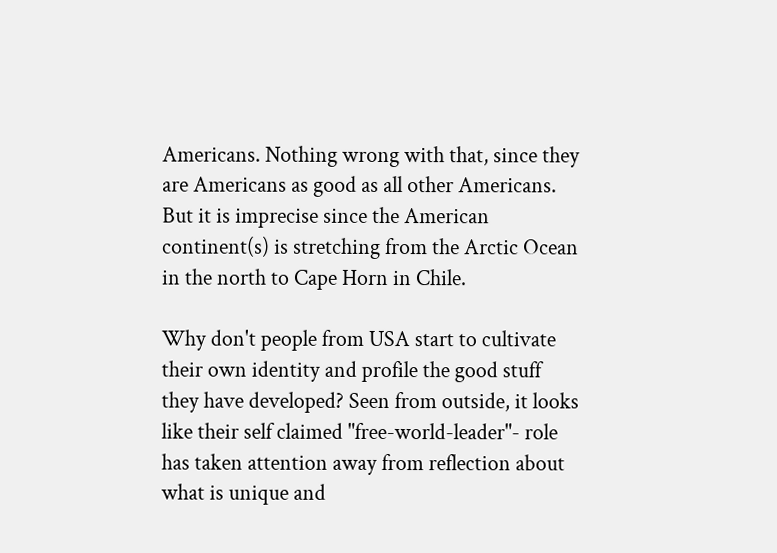Americans. Nothing wrong with that, since they are Americans as good as all other Americans. But it is imprecise since the American continent(s) is stretching from the Arctic Ocean in the north to Cape Horn in Chile.

Why don't people from USA start to cultivate their own identity and profile the good stuff they have developed? Seen from outside, it looks like their self claimed "free-world-leader"- role has taken attention away from reflection about what is unique and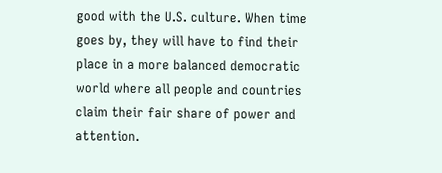good with the U.S. culture. When time goes by, they will have to find their place in a more balanced democratic world where all people and countries claim their fair share of power and attention.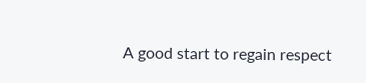A good start to regain respect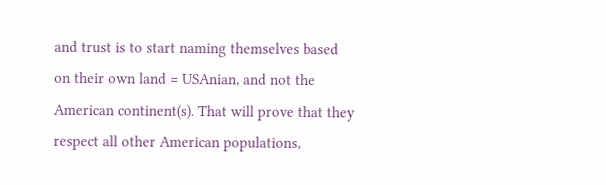and trust is to start naming themselves based on their own land = USAnian, and not the American continent(s). That will prove that they respect all other American populations,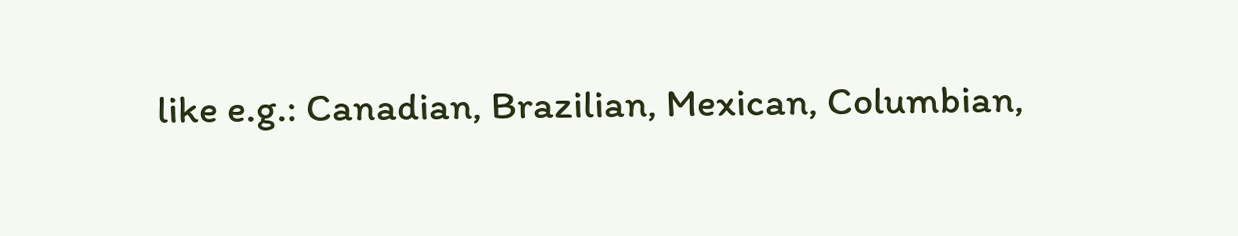like e.g.: Canadian, Brazilian, Mexican, Columbian,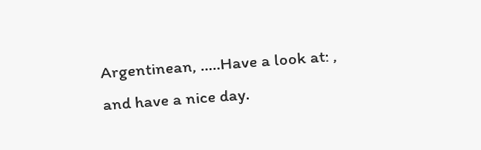Argentinean, .....Have a look at: , and have a nice day.